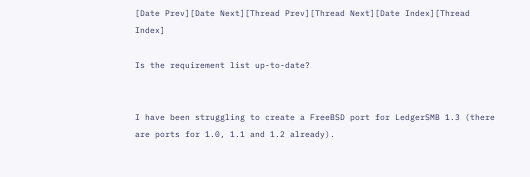[Date Prev][Date Next][Thread Prev][Thread Next][Date Index][Thread Index]

Is the requirement list up-to-date?


I have been struggling to create a FreeBSD port for LedgerSMB 1.3 (there are ports for 1.0, 1.1 and 1.2 already).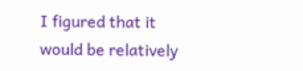I figured that it would be relatively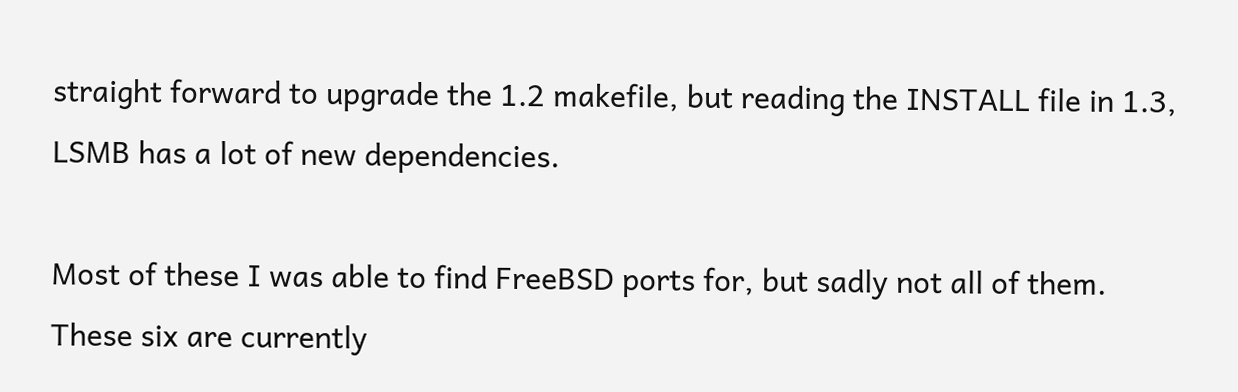straight forward to upgrade the 1.2 makefile, but reading the INSTALL file in 1.3, LSMB has a lot of new dependencies.

Most of these I was able to find FreeBSD ports for, but sadly not all of them. These six are currently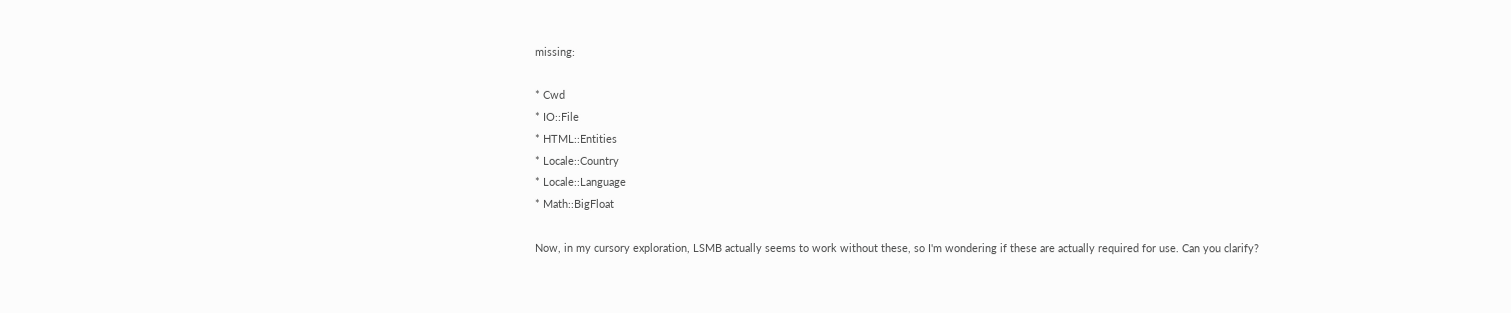missing:

* Cwd
* IO::File
* HTML::Entities
* Locale::Country
* Locale::Language
* Math::BigFloat

Now, in my cursory exploration, LSMB actually seems to work without these, so I'm wondering if these are actually required for use. Can you clarify?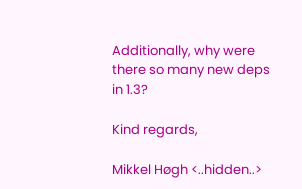Additionally, why were there so many new deps in 1.3?

Kind regards,

Mikkel Høgh <..hidden..>